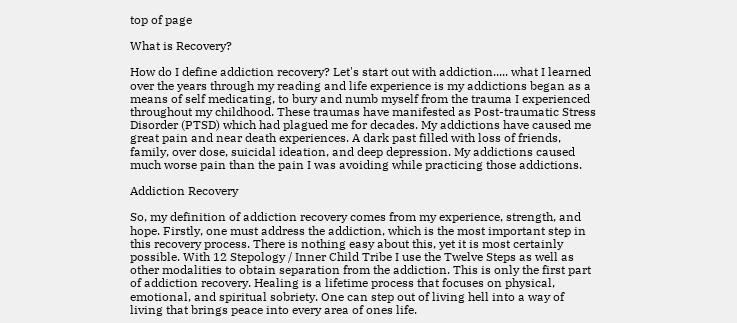top of page

What is Recovery?

How do I define addiction recovery? Let's start out with addiction..... what I learned over the years through my reading and life experience is my addictions began as a means of self medicating, to bury and numb myself from the trauma I experienced throughout my childhood. These traumas have manifested as Post-traumatic Stress Disorder (PTSD) which had plagued me for decades. My addictions have caused me great pain and near death experiences. A dark past filled with loss of friends, family, over dose, suicidal ideation, and deep depression. My addictions caused much worse pain than the pain I was avoiding while practicing those addictions.

Addiction Recovery

So, my definition of addiction recovery comes from my experience, strength, and hope. Firstly, one must address the addiction, which is the most important step in this recovery process. There is nothing easy about this, yet it is most certainly possible. With 12 Stepology / Inner Child Tribe I use the Twelve Steps as well as other modalities to obtain separation from the addiction. This is only the first part of addiction recovery. Healing is a lifetime process that focuses on physical, emotional, and spiritual sobriety. One can step out of living hell into a way of living that brings peace into every area of ones life.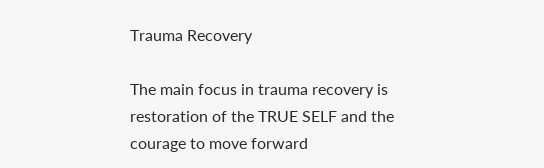Trauma Recovery

The main focus in trauma recovery is restoration of the TRUE SELF and the courage to move forward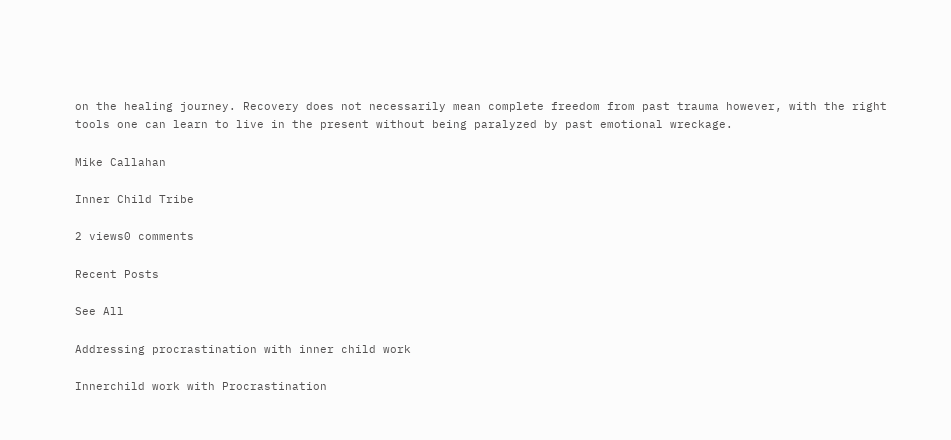on the healing journey. Recovery does not necessarily mean complete freedom from past trauma however, with the right tools one can learn to live in the present without being paralyzed by past emotional wreckage.

Mike Callahan

Inner Child Tribe

2 views0 comments

Recent Posts

See All

Addressing procrastination with inner child work

Innerchild work with Procrastination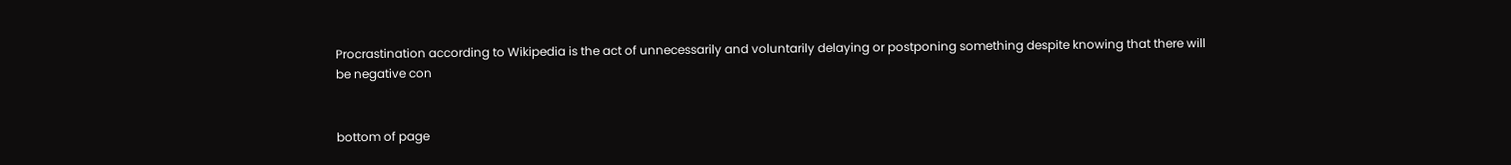Procrastination according to Wikipedia is the act of unnecessarily and voluntarily delaying or postponing something despite knowing that there will be negative con


bottom of page